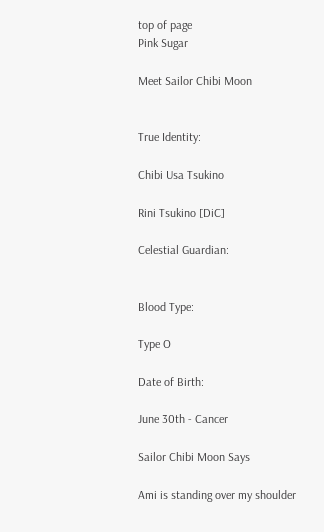top of page
Pink Sugar

Meet Sailor Chibi Moon


True Identity:

Chibi Usa Tsukino

Rini Tsukino [DiC]

Celestial Guardian:


Blood Type:

Type O

Date of Birth:

June 30th - Cancer

Sailor Chibi Moon Says

Ami is standing over my shoulder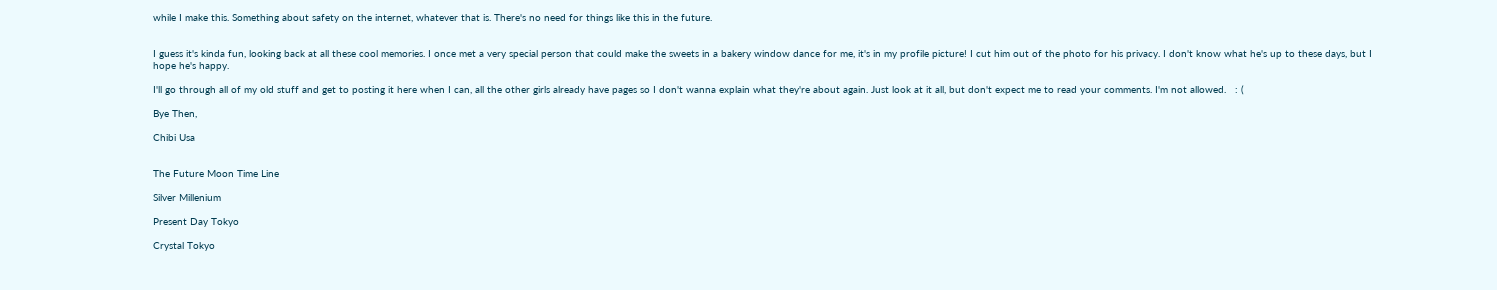while I make this. Something about safety on the internet, whatever that is. There's no need for things like this in the future.


I guess it's kinda fun, looking back at all these cool memories. I once met a very special person that could make the sweets in a bakery window dance for me, it's in my profile picture! I cut him out of the photo for his privacy. I don't know what he's up to these days, but I hope he's happy.

I'll go through all of my old stuff and get to posting it here when I can, all the other girls already have pages so I don't wanna explain what they're about again. Just look at it all, but don't expect me to read your comments. I'm not allowed.   : (

Bye Then,

Chibi Usa


The Future Moon Time Line

Silver Millenium

Present Day Tokyo

Crystal Tokyo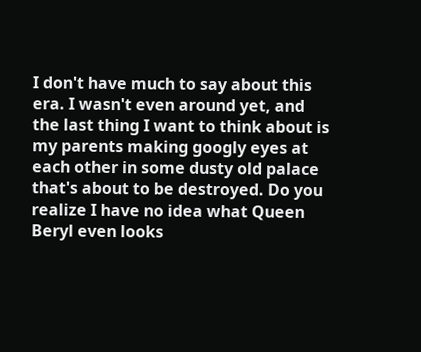I don't have much to say about this era. I wasn't even around yet, and the last thing I want to think about is my parents making googly eyes at each other in some dusty old palace that's about to be destroyed. Do you realize I have no idea what Queen Beryl even looks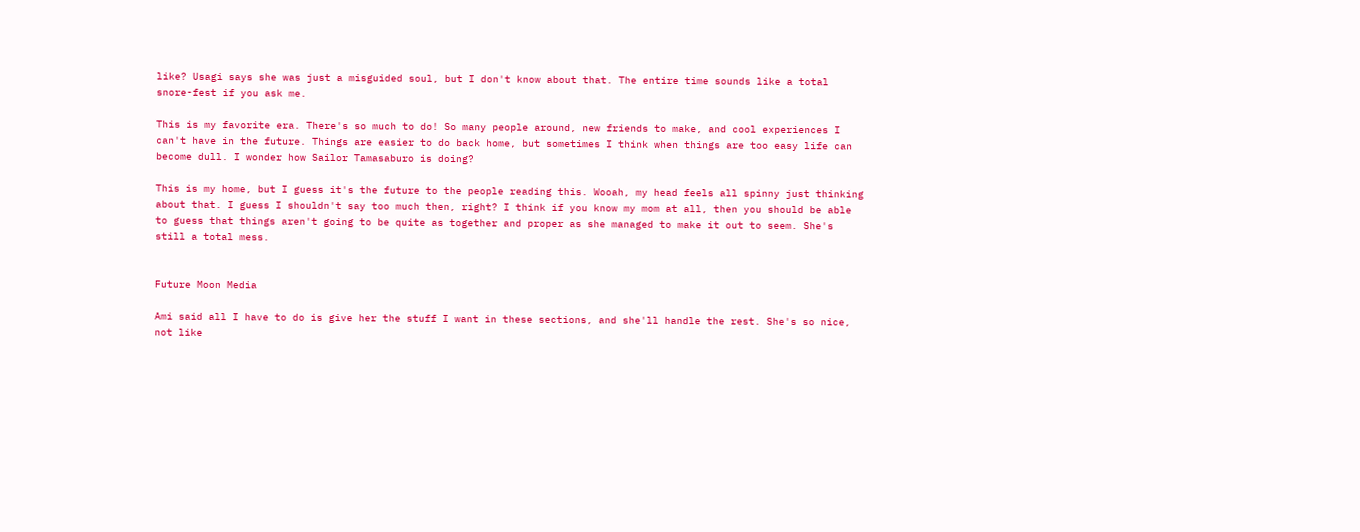like? Usagi says she was just a misguided soul, but I don't know about that. The entire time sounds like a total snore-fest if you ask me.

This is my favorite era. There's so much to do! So many people around, new friends to make, and cool experiences I can't have in the future. Things are easier to do back home, but sometimes I think when things are too easy life can become dull. I wonder how Sailor Tamasaburo is doing?

This is my home, but I guess it's the future to the people reading this. Wooah, my head feels all spinny just thinking about that. I guess I shouldn't say too much then, right? I think if you know my mom at all, then you should be able to guess that things aren't going to be quite as together and proper as she managed to make it out to seem. She's still a total mess.


Future Moon Media

Ami said all I have to do is give her the stuff I want in these sections, and she'll handle the rest. She's so nice, not like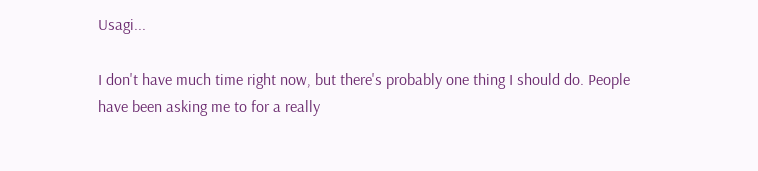Usagi...

I don't have much time right now, but there's probably one thing I should do. People have been asking me to for a really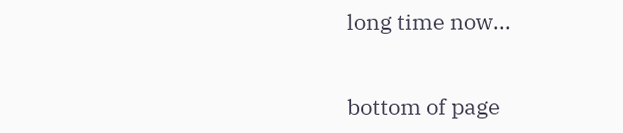long time now...


bottom of page